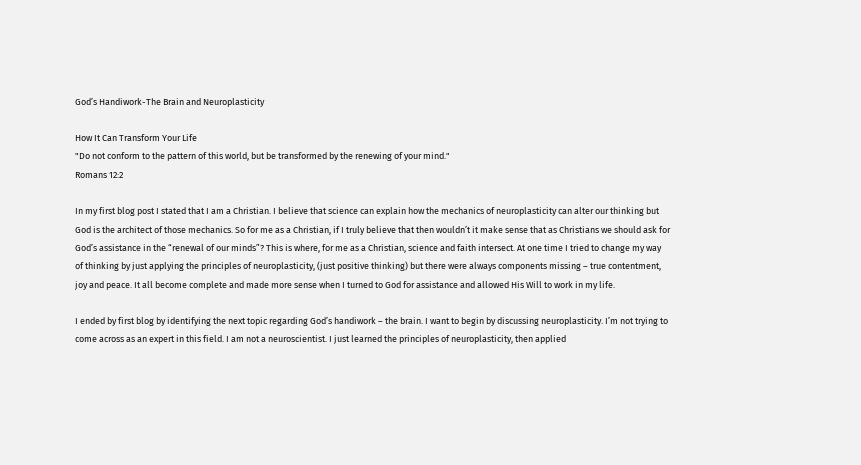God’s Handiwork-The Brain and Neuroplasticity

How It Can Transform Your Life
"Do not conform to the pattern of this world, but be transformed by the renewing of your mind."
Romans 12:2

In my first blog post I stated that I am a Christian. I believe that science can explain how the mechanics of neuroplasticity can alter our thinking but God is the architect of those mechanics. So for me as a Christian, if I truly believe that then wouldn’t it make sense that as Christians we should ask for God’s assistance in the “renewal of our minds”? This is where, for me as a Christian, science and faith intersect. At one time I tried to change my way of thinking by just applying the principles of neuroplasticity, (just positive thinking) but there were always components missing – true contentment, joy and peace. It all become complete and made more sense when I turned to God for assistance and allowed His Will to work in my life.

I ended by first blog by identifying the next topic regarding God’s handiwork – the brain. I want to begin by discussing neuroplasticity. I’m not trying to come across as an expert in this field. I am not a neuroscientist. I just learned the principles of neuroplasticity, then applied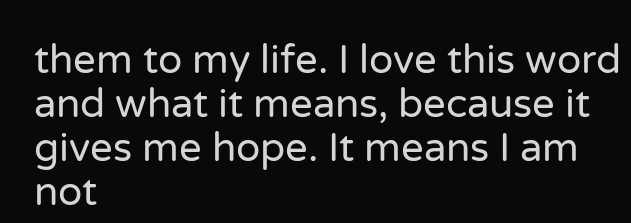them to my life. I love this word and what it means, because it gives me hope. It means I am not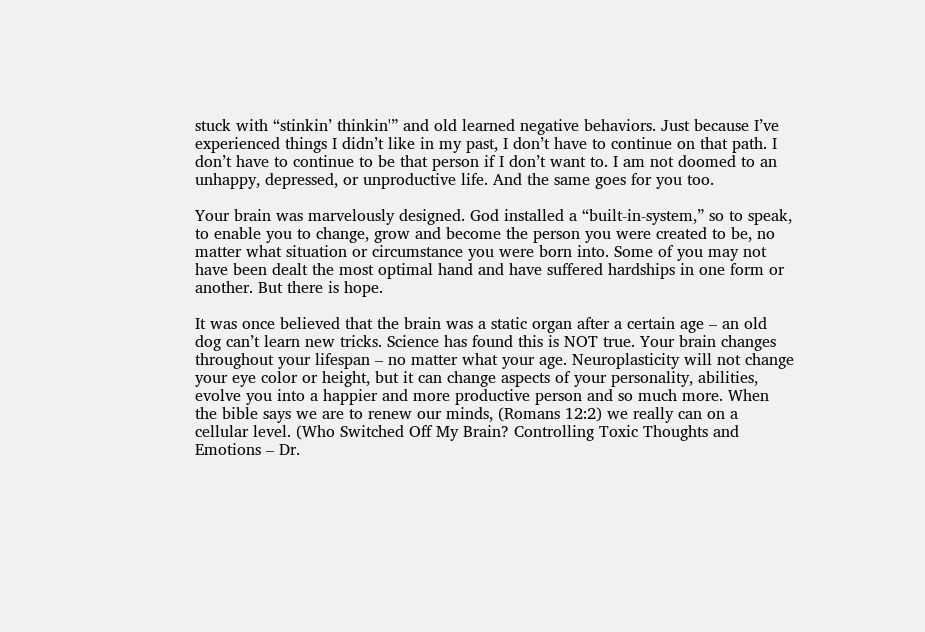stuck with “stinkin’ thinkin'” and old learned negative behaviors. Just because I’ve experienced things I didn’t like in my past, I don’t have to continue on that path. I don’t have to continue to be that person if I don’t want to. I am not doomed to an unhappy, depressed, or unproductive life. And the same goes for you too.

Your brain was marvelously designed. God installed a “built-in-system,” so to speak, to enable you to change, grow and become the person you were created to be, no matter what situation or circumstance you were born into. Some of you may not have been dealt the most optimal hand and have suffered hardships in one form or another. But there is hope.

It was once believed that the brain was a static organ after a certain age – an old dog can’t learn new tricks. Science has found this is NOT true. Your brain changes throughout your lifespan – no matter what your age. Neuroplasticity will not change your eye color or height, but it can change aspects of your personality, abilities, evolve you into a happier and more productive person and so much more. When the bible says we are to renew our minds, (Romans 12:2) we really can on a cellular level. (Who Switched Off My Brain? Controlling Toxic Thoughts and Emotions – Dr.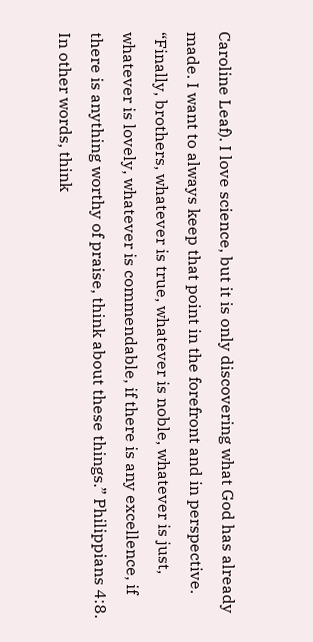Caroline Leaf). I love science, but it is only discovering what God has already made. I want to always keep that point in the forefront and in perspective. “Finally, brothers, whatever is true, whatever is noble, whatever is just, whatever is lovely, whatever is commendable, if there is any excellence, if there is anything worthy of praise, think about these things.” Philippians 4:8. In other words, think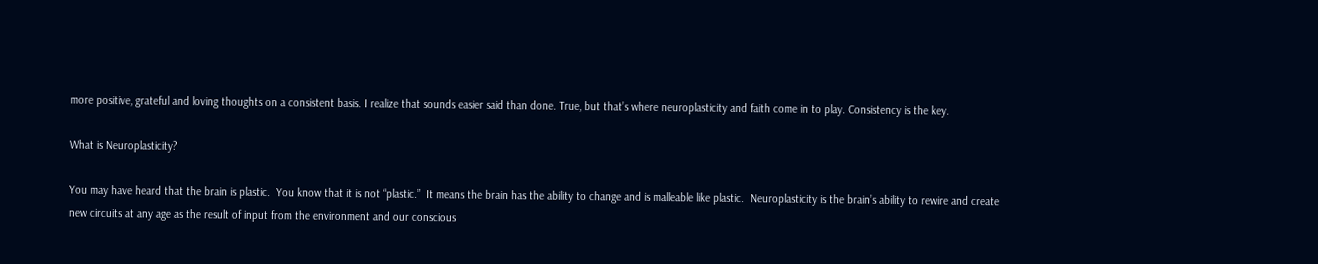more positive, grateful and loving thoughts on a consistent basis. I realize that sounds easier said than done. True, but that’s where neuroplasticity and faith come in to play. Consistency is the key.

What is Neuroplasticity?

You may have heard that the brain is plastic.  You know that it is not “plastic.”  It means the brain has the ability to change and is malleable like plastic.  Neuroplasticity is the brain’s ability to rewire and create new circuits at any age as the result of input from the environment and our conscious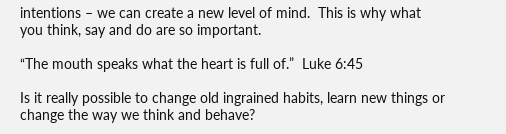intentions – we can create a new level of mind.  This is why what you think, say and do are so important.

“The mouth speaks what the heart is full of.”  Luke 6:45

Is it really possible to change old ingrained habits, learn new things or change the way we think and behave?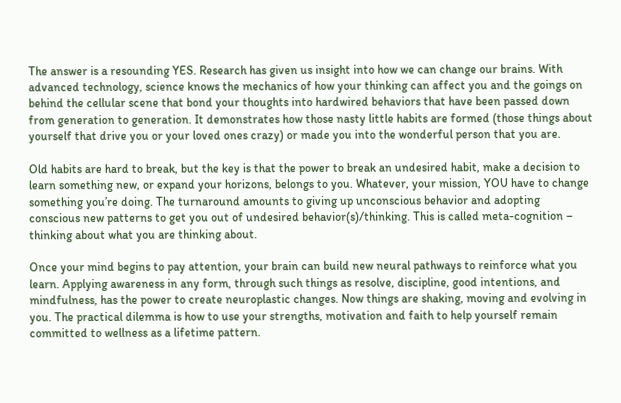The answer is a resounding YES. Research has given us insight into how we can change our brains. With advanced technology, science knows the mechanics of how your thinking can affect you and the goings on behind the cellular scene that bond your thoughts into hardwired behaviors that have been passed down from generation to generation. It demonstrates how those nasty little habits are formed (those things about yourself that drive you or your loved ones crazy) or made you into the wonderful person that you are.

Old habits are hard to break, but the key is that the power to break an undesired habit, make a decision to learn something new, or expand your horizons, belongs to you. Whatever, your mission, YOU have to change something you’re doing. The turnaround amounts to giving up unconscious behavior and adopting conscious new patterns to get you out of undesired behavior(s)/thinking. This is called meta-cognition – thinking about what you are thinking about.

Once your mind begins to pay attention, your brain can build new neural pathways to reinforce what you learn. Applying awareness in any form, through such things as resolve, discipline, good intentions, and mindfulness, has the power to create neuroplastic changes. Now things are shaking, moving and evolving in you. The practical dilemma is how to use your strengths, motivation and faith to help yourself remain committed to wellness as a lifetime pattern.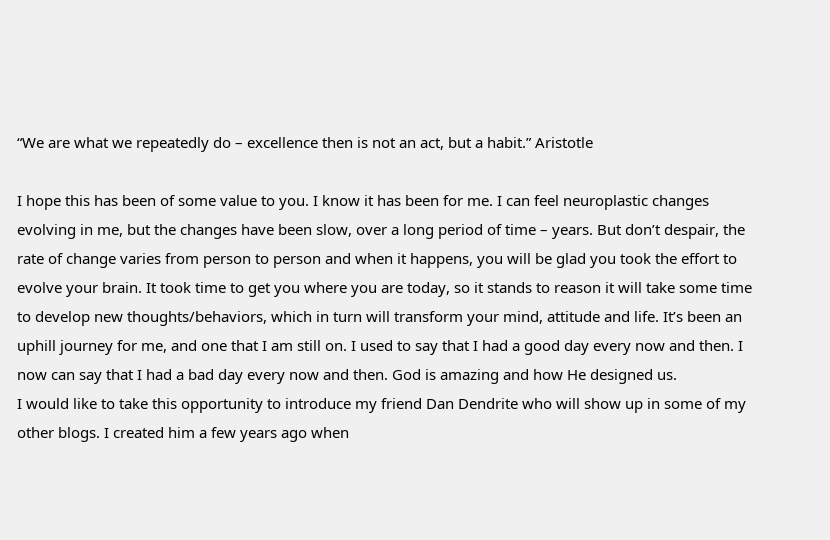“We are what we repeatedly do – excellence then is not an act, but a habit.” Aristotle

I hope this has been of some value to you. I know it has been for me. I can feel neuroplastic changes evolving in me, but the changes have been slow, over a long period of time – years. But don’t despair, the rate of change varies from person to person and when it happens, you will be glad you took the effort to evolve your brain. It took time to get you where you are today, so it stands to reason it will take some time to develop new thoughts/behaviors, which in turn will transform your mind, attitude and life. It’s been an uphill journey for me, and one that I am still on. I used to say that I had a good day every now and then. I now can say that I had a bad day every now and then. God is amazing and how He designed us.
I would like to take this opportunity to introduce my friend Dan Dendrite who will show up in some of my other blogs. I created him a few years ago when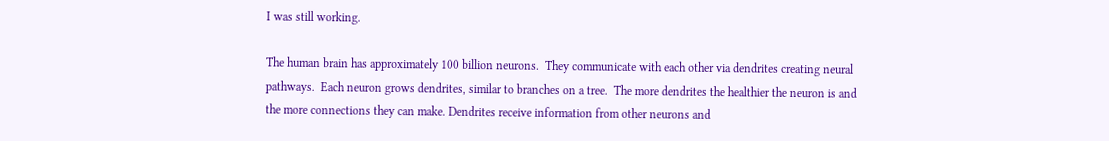I was still working.

The human brain has approximately 100 billion neurons.  They communicate with each other via dendrites creating neural pathways.  Each neuron grows dendrites, similar to branches on a tree.  The more dendrites the healthier the neuron is and the more connections they can make. Dendrites receive information from other neurons and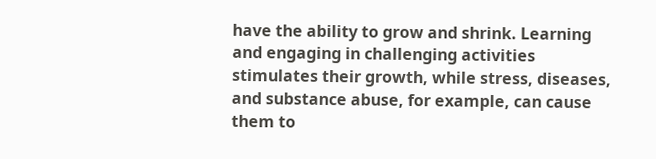have the ability to grow and shrink. Learning and engaging in challenging activities stimulates their growth, while stress, diseases, and substance abuse, for example, can cause them to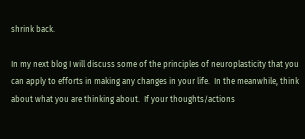shrink back.

In my next blog I will discuss some of the principles of neuroplasticity that you can apply to efforts in making any changes in your life.  In the meanwhile, think about what you are thinking about.  If your thoughts/actions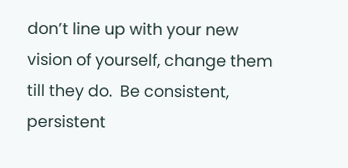don’t line up with your new vision of yourself, change them till they do.  Be consistent, persistent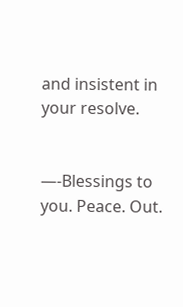and insistent in your resolve.


—-Blessings to you. Peace. Out.